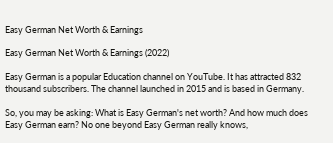Easy German Net Worth & Earnings

Easy German Net Worth & Earnings (2022)

Easy German is a popular Education channel on YouTube. It has attracted 832 thousand subscribers. The channel launched in 2015 and is based in Germany.

So, you may be asking: What is Easy German's net worth? And how much does Easy German earn? No one beyond Easy German really knows,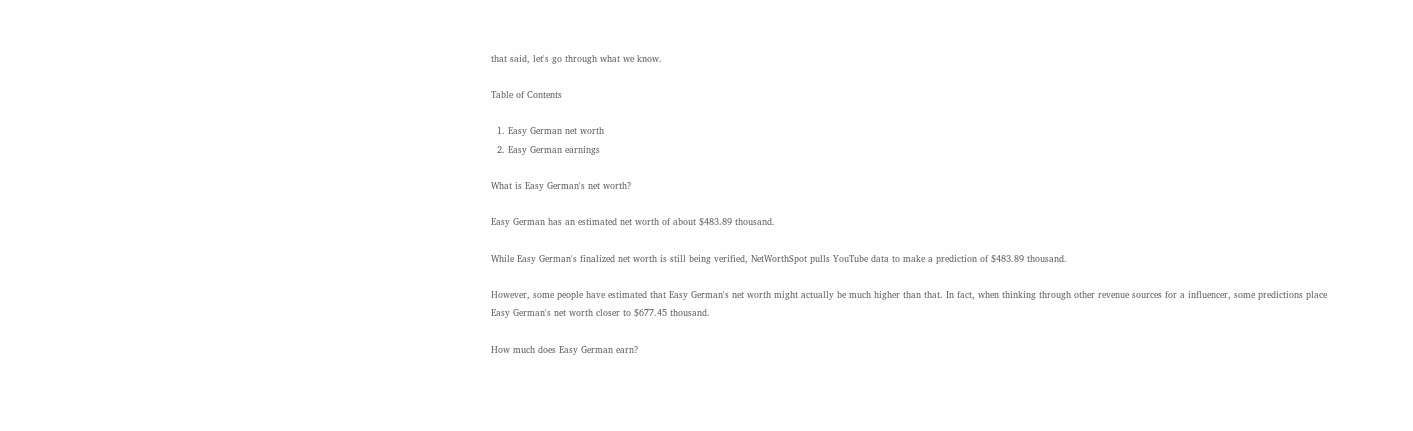that said, let's go through what we know.

Table of Contents

  1. Easy German net worth
  2. Easy German earnings

What is Easy German's net worth?

Easy German has an estimated net worth of about $483.89 thousand.

While Easy German's finalized net worth is still being verified, NetWorthSpot pulls YouTube data to make a prediction of $483.89 thousand.

However, some people have estimated that Easy German's net worth might actually be much higher than that. In fact, when thinking through other revenue sources for a influencer, some predictions place Easy German's net worth closer to $677.45 thousand.

How much does Easy German earn?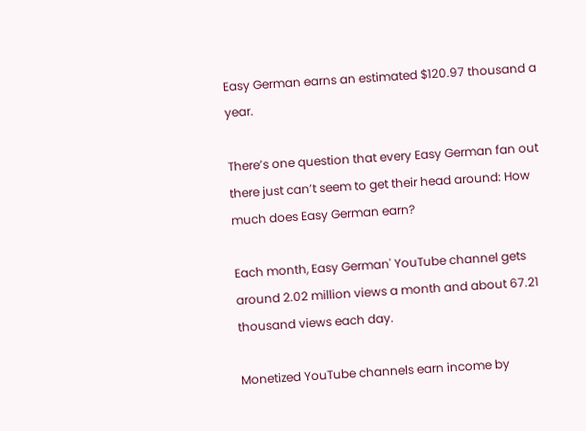Easy German earns an estimated $120.97 thousand a year.

There’s one question that every Easy German fan out there just can’t seem to get their head around: How much does Easy German earn?

Each month, Easy German' YouTube channel gets around 2.02 million views a month and about 67.21 thousand views each day.

Monetized YouTube channels earn income by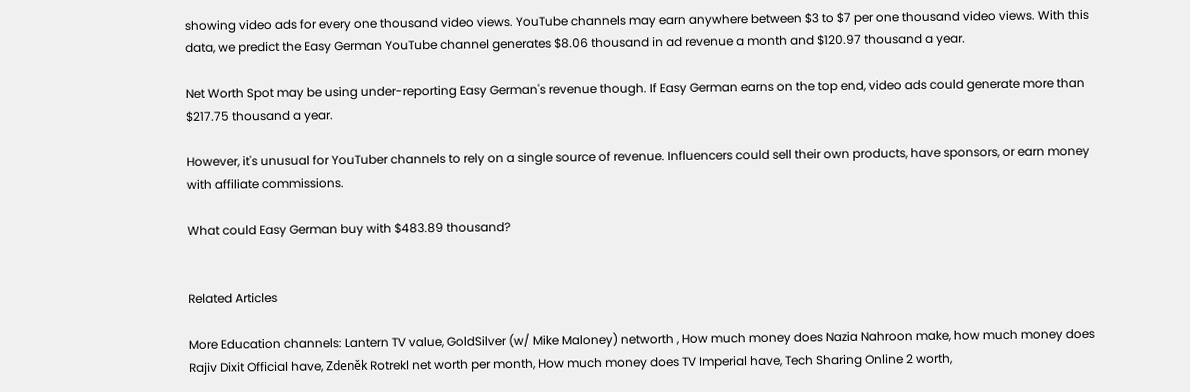showing video ads for every one thousand video views. YouTube channels may earn anywhere between $3 to $7 per one thousand video views. With this data, we predict the Easy German YouTube channel generates $8.06 thousand in ad revenue a month and $120.97 thousand a year.

Net Worth Spot may be using under-reporting Easy German's revenue though. If Easy German earns on the top end, video ads could generate more than $217.75 thousand a year.

However, it's unusual for YouTuber channels to rely on a single source of revenue. Influencers could sell their own products, have sponsors, or earn money with affiliate commissions.

What could Easy German buy with $483.89 thousand?


Related Articles

More Education channels: Lantern TV value, GoldSilver (w/ Mike Maloney) networth , How much money does Nazia Nahroon make, how much money does Rajiv Dixit Official have, Zdeněk Rotrekl net worth per month, How much money does TV Imperial have, Tech Sharing Online 2 worth,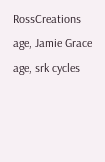RossCreations age, Jamie Grace age, srk cycles